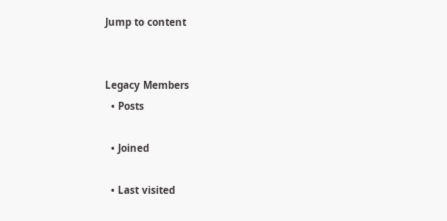Jump to content


Legacy Members
  • Posts

  • Joined

  • Last visited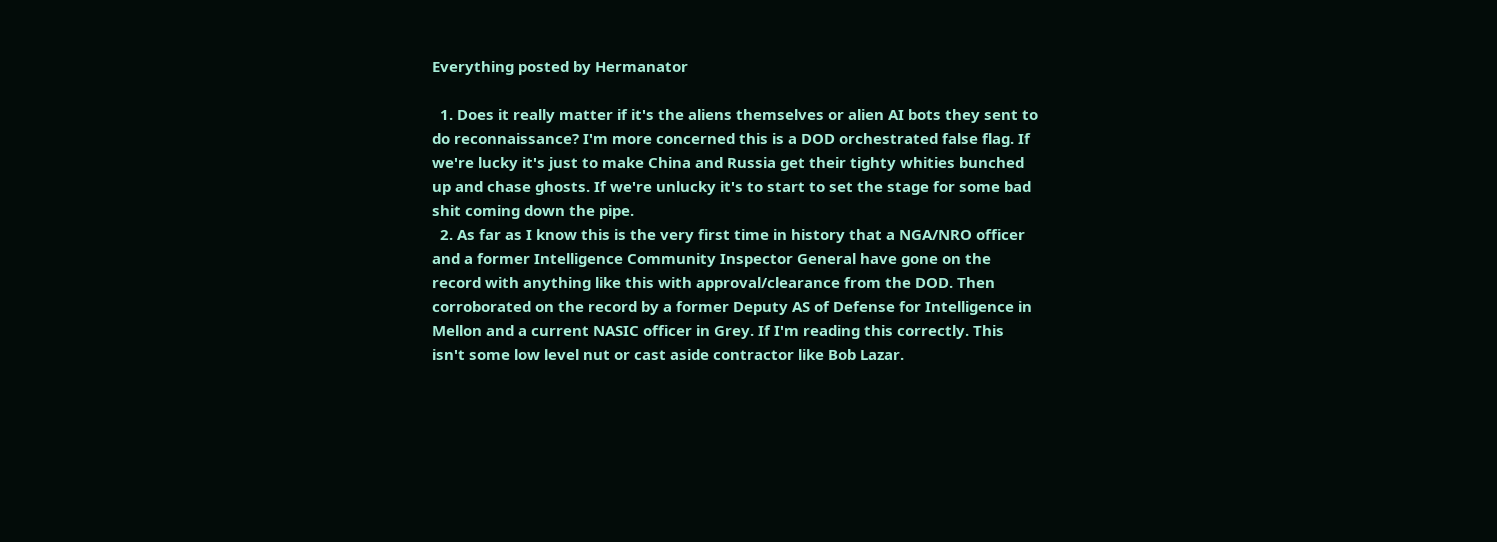Everything posted by Hermanator

  1. Does it really matter if it's the aliens themselves or alien AI bots they sent to do reconnaissance? I'm more concerned this is a DOD orchestrated false flag. If we're lucky it's just to make China and Russia get their tighty whities bunched up and chase ghosts. If we're unlucky it's to start to set the stage for some bad shit coming down the pipe.
  2. As far as I know this is the very first time in history that a NGA/NRO officer and a former Intelligence Community Inspector General have gone on the record with anything like this with approval/clearance from the DOD. Then corroborated on the record by a former Deputy AS of Defense for Intelligence in Mellon and a current NASIC officer in Grey. If I'm reading this correctly. This isn't some low level nut or cast aside contractor like Bob Lazar.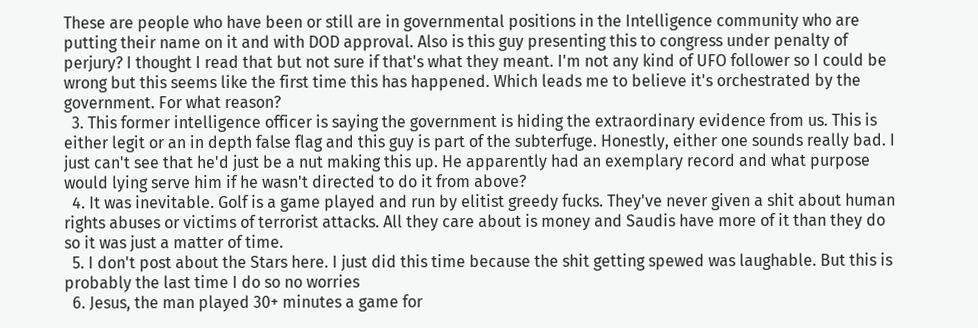These are people who have been or still are in governmental positions in the Intelligence community who are putting their name on it and with DOD approval. Also is this guy presenting this to congress under penalty of perjury? I thought I read that but not sure if that's what they meant. I'm not any kind of UFO follower so I could be wrong but this seems like the first time this has happened. Which leads me to believe it's orchestrated by the government. For what reason?
  3. This former intelligence officer is saying the government is hiding the extraordinary evidence from us. This is either legit or an in depth false flag and this guy is part of the subterfuge. Honestly, either one sounds really bad. I just can't see that he'd just be a nut making this up. He apparently had an exemplary record and what purpose would lying serve him if he wasn't directed to do it from above?
  4. It was inevitable. Golf is a game played and run by elitist greedy fucks. They've never given a shit about human rights abuses or victims of terrorist attacks. All they care about is money and Saudis have more of it than they do so it was just a matter of time.
  5. I don't post about the Stars here. I just did this time because the shit getting spewed was laughable. But this is probably the last time I do so no worries
  6. Jesus, the man played 30+ minutes a game for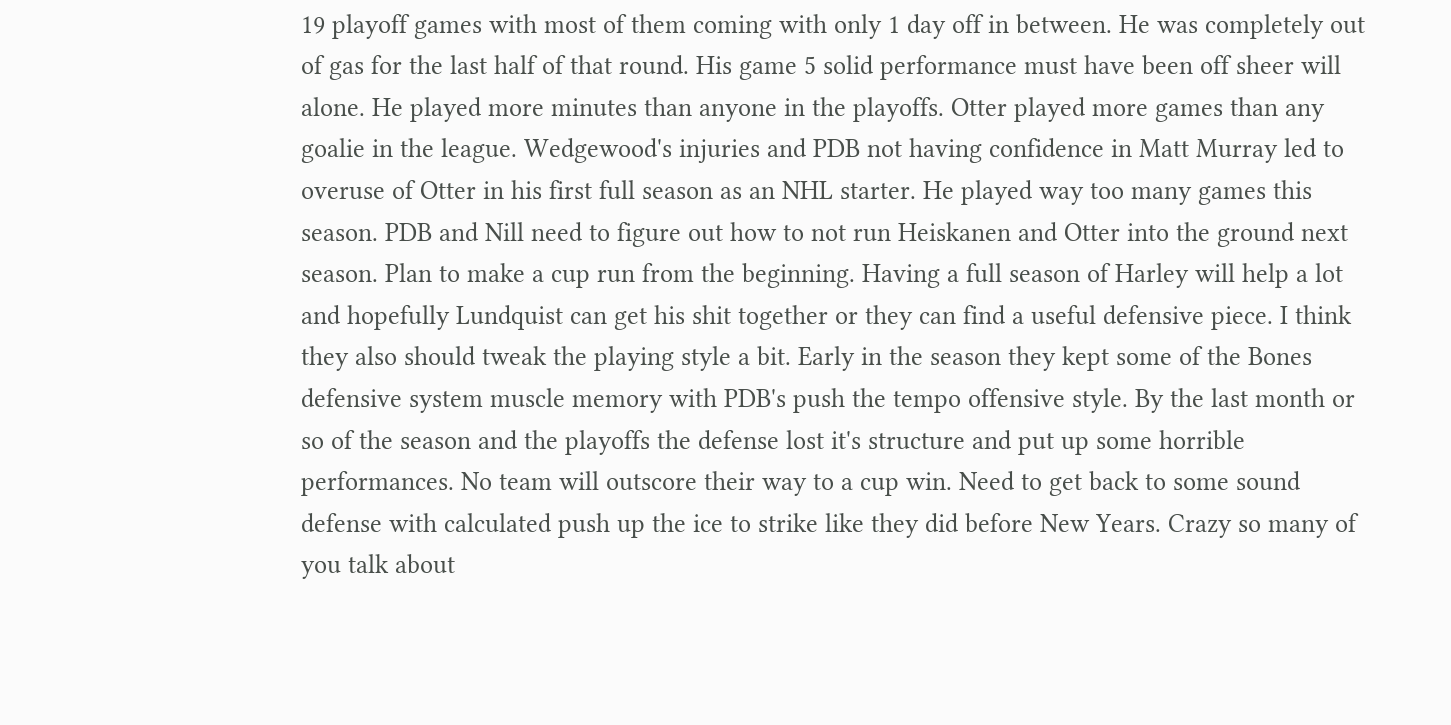19 playoff games with most of them coming with only 1 day off in between. He was completely out of gas for the last half of that round. His game 5 solid performance must have been off sheer will alone. He played more minutes than anyone in the playoffs. Otter played more games than any goalie in the league. Wedgewood's injuries and PDB not having confidence in Matt Murray led to overuse of Otter in his first full season as an NHL starter. He played way too many games this season. PDB and Nill need to figure out how to not run Heiskanen and Otter into the ground next season. Plan to make a cup run from the beginning. Having a full season of Harley will help a lot and hopefully Lundquist can get his shit together or they can find a useful defensive piece. I think they also should tweak the playing style a bit. Early in the season they kept some of the Bones defensive system muscle memory with PDB's push the tempo offensive style. By the last month or so of the season and the playoffs the defense lost it's structure and put up some horrible performances. No team will outscore their way to a cup win. Need to get back to some sound defense with calculated push up the ice to strike like they did before New Years. Crazy so many of you talk about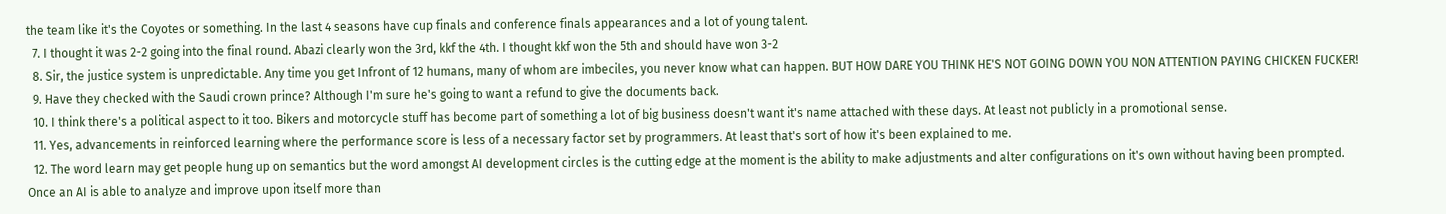the team like it's the Coyotes or something. In the last 4 seasons have cup finals and conference finals appearances and a lot of young talent.
  7. I thought it was 2-2 going into the final round. Abazi clearly won the 3rd, kkf the 4th. I thought kkf won the 5th and should have won 3-2
  8. Sir, the justice system is unpredictable. Any time you get Infront of 12 humans, many of whom are imbeciles, you never know what can happen. BUT HOW DARE YOU THINK HE'S NOT GOING DOWN YOU NON ATTENTION PAYING CHICKEN FUCKER!
  9. Have they checked with the Saudi crown prince? Although I'm sure he's going to want a refund to give the documents back.
  10. I think there's a political aspect to it too. Bikers and motorcycle stuff has become part of something a lot of big business doesn't want it's name attached with these days. At least not publicly in a promotional sense.
  11. Yes, advancements in reinforced learning where the performance score is less of a necessary factor set by programmers. At least that's sort of how it's been explained to me.
  12. The word learn may get people hung up on semantics but the word amongst AI development circles is the cutting edge at the moment is the ability to make adjustments and alter configurations on it's own without having been prompted. Once an AI is able to analyze and improve upon itself more than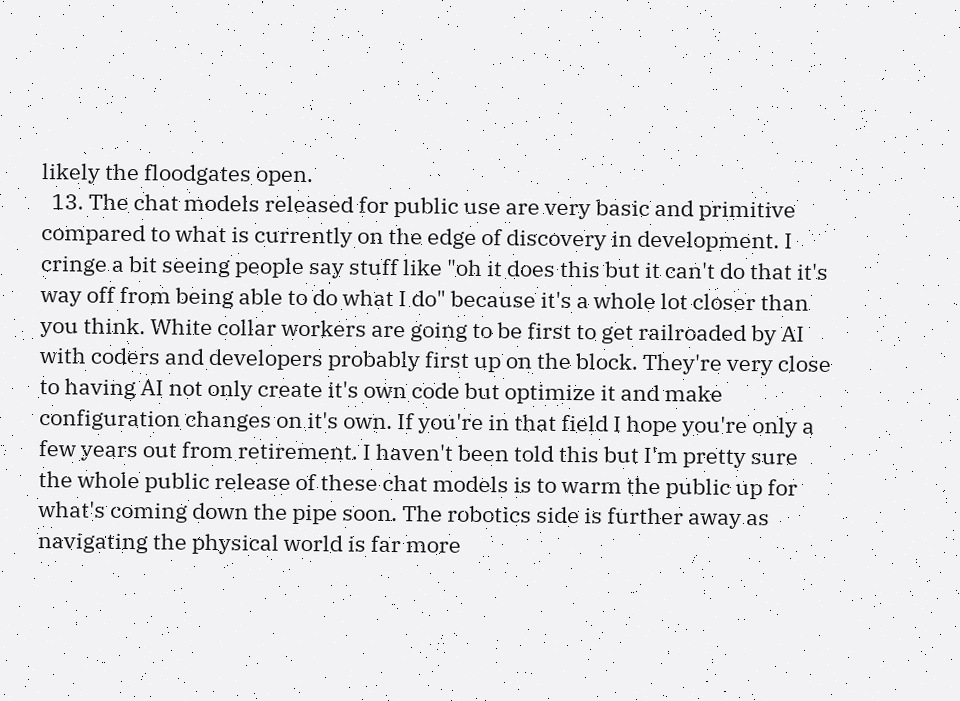likely the floodgates open.
  13. The chat models released for public use are very basic and primitive compared to what is currently on the edge of discovery in development. I cringe a bit seeing people say stuff like "oh it does this but it can't do that it's way off from being able to do what I do" because it's a whole lot closer than you think. White collar workers are going to be first to get railroaded by AI with coders and developers probably first up on the block. They're very close to having AI not only create it's own code but optimize it and make configuration changes on it's own. If you're in that field I hope you're only a few years out from retirement. I haven't been told this but I'm pretty sure the whole public release of these chat models is to warm the public up for what's coming down the pipe soon. The robotics side is further away as navigating the physical world is far more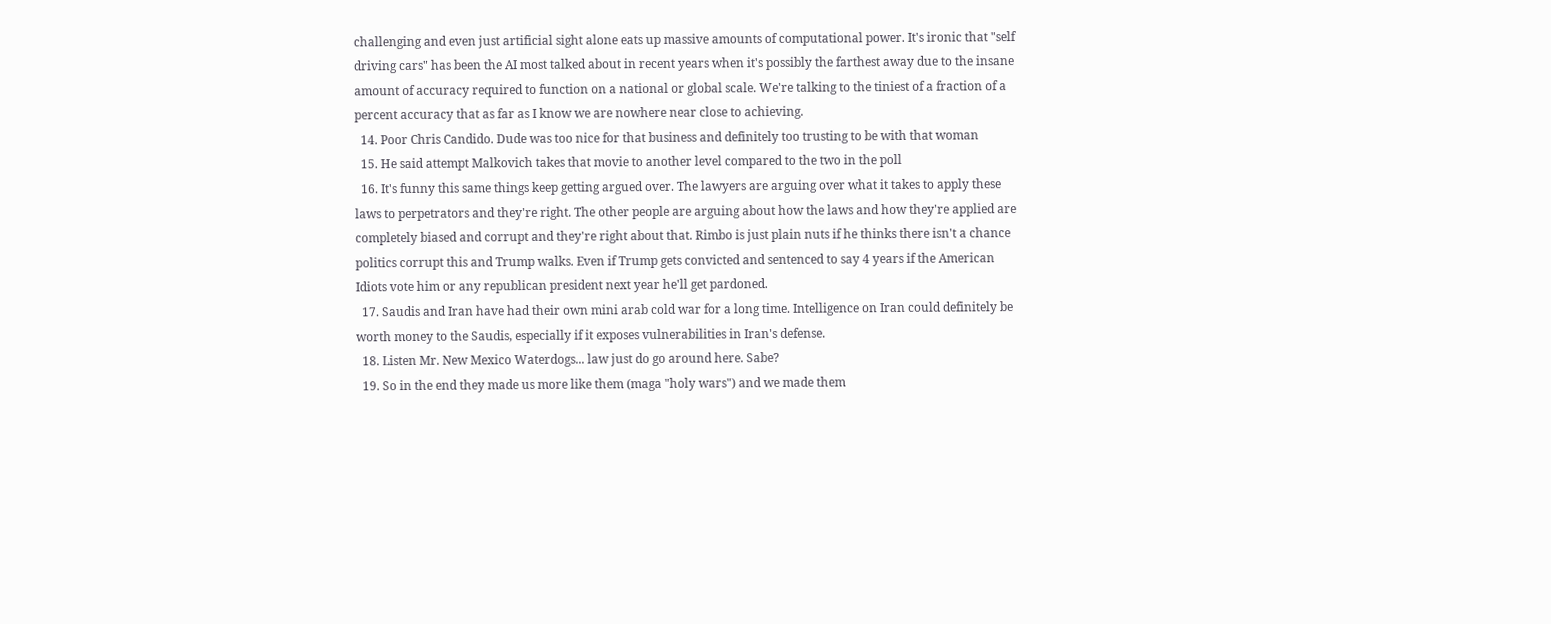challenging and even just artificial sight alone eats up massive amounts of computational power. It's ironic that "self driving cars" has been the AI most talked about in recent years when it's possibly the farthest away due to the insane amount of accuracy required to function on a national or global scale. We're talking to the tiniest of a fraction of a percent accuracy that as far as I know we are nowhere near close to achieving.
  14. Poor Chris Candido. Dude was too nice for that business and definitely too trusting to be with that woman
  15. He said attempt Malkovich takes that movie to another level compared to the two in the poll
  16. It's funny this same things keep getting argued over. The lawyers are arguing over what it takes to apply these laws to perpetrators and they're right. The other people are arguing about how the laws and how they're applied are completely biased and corrupt and they're right about that. Rimbo is just plain nuts if he thinks there isn't a chance politics corrupt this and Trump walks. Even if Trump gets convicted and sentenced to say 4 years if the American Idiots vote him or any republican president next year he'll get pardoned.
  17. Saudis and Iran have had their own mini arab cold war for a long time. Intelligence on Iran could definitely be worth money to the Saudis, especially if it exposes vulnerabilities in Iran's defense.
  18. Listen Mr. New Mexico Waterdogs... law just do go around here. Sabe?
  19. So in the end they made us more like them (maga "holy wars") and we made them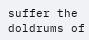suffer the doldrums of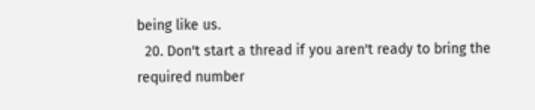being like us.
  20. Don't start a thread if you aren't ready to bring the required number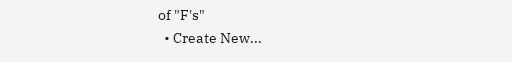of "F's"
  • Create New...